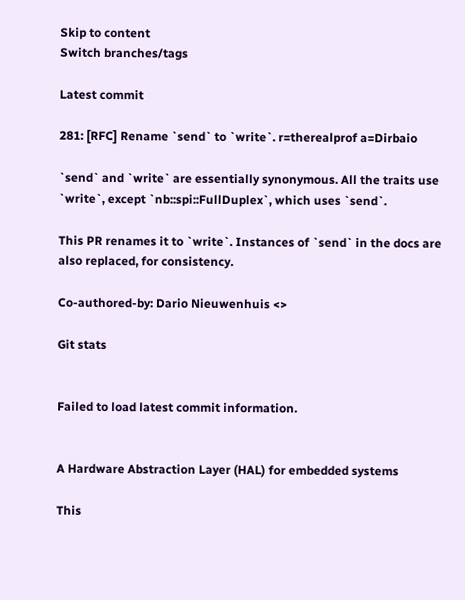Skip to content
Switch branches/tags

Latest commit

281: [RFC] Rename `send` to `write`. r=therealprof a=Dirbaio

`send` and `write` are essentially synonymous. All the traits use `write`, except `nb::spi::FullDuplex`, which uses `send`.

This PR renames it to `write`. Instances of `send` in the docs are also replaced, for consistency.

Co-authored-by: Dario Nieuwenhuis <>

Git stats


Failed to load latest commit information.


A Hardware Abstraction Layer (HAL) for embedded systems

This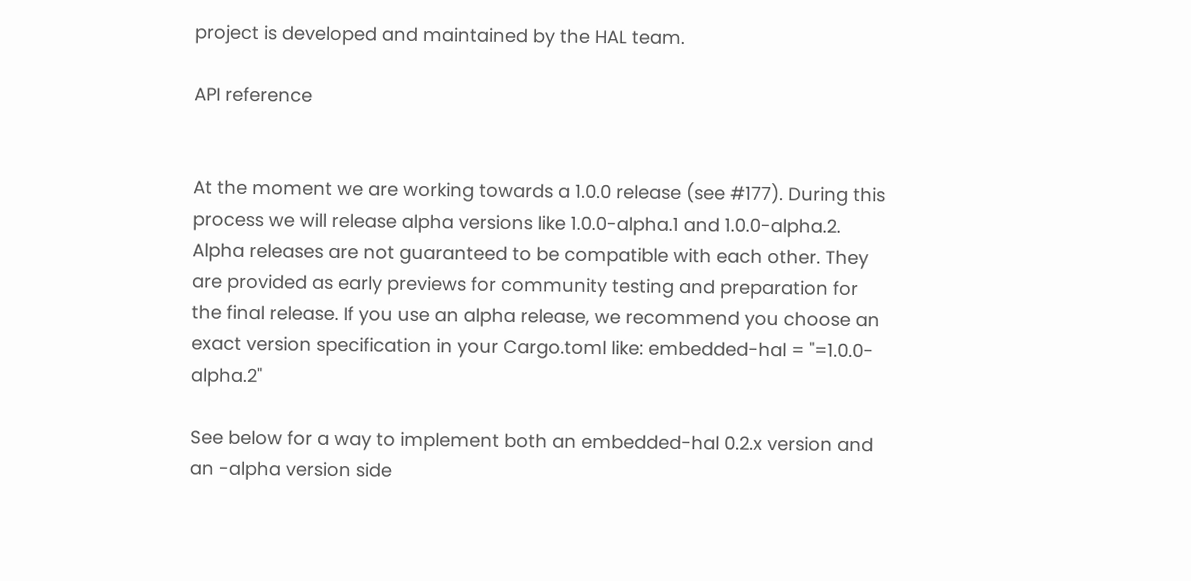project is developed and maintained by the HAL team.

API reference


At the moment we are working towards a 1.0.0 release (see #177). During this process we will release alpha versions like 1.0.0-alpha.1 and 1.0.0-alpha.2. Alpha releases are not guaranteed to be compatible with each other. They are provided as early previews for community testing and preparation for the final release. If you use an alpha release, we recommend you choose an exact version specification in your Cargo.toml like: embedded-hal = "=1.0.0-alpha.2"

See below for a way to implement both an embedded-hal 0.2.x version and an -alpha version side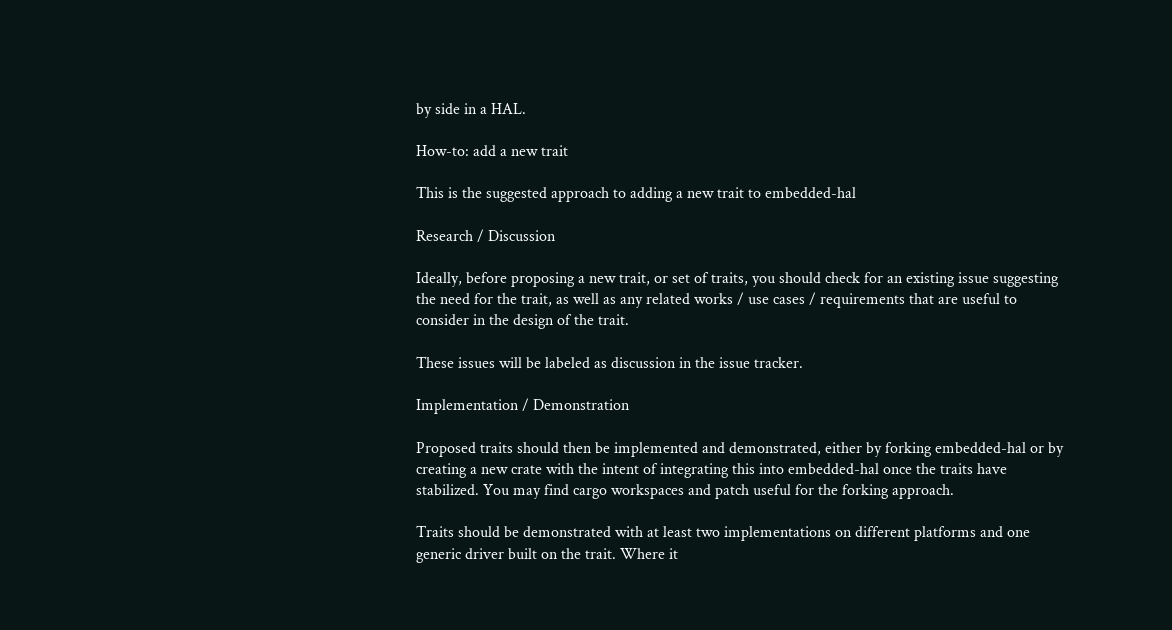by side in a HAL.

How-to: add a new trait

This is the suggested approach to adding a new trait to embedded-hal

Research / Discussion

Ideally, before proposing a new trait, or set of traits, you should check for an existing issue suggesting the need for the trait, as well as any related works / use cases / requirements that are useful to consider in the design of the trait.

These issues will be labeled as discussion in the issue tracker.

Implementation / Demonstration

Proposed traits should then be implemented and demonstrated, either by forking embedded-hal or by creating a new crate with the intent of integrating this into embedded-hal once the traits have stabilized. You may find cargo workspaces and patch useful for the forking approach.

Traits should be demonstrated with at least two implementations on different platforms and one generic driver built on the trait. Where it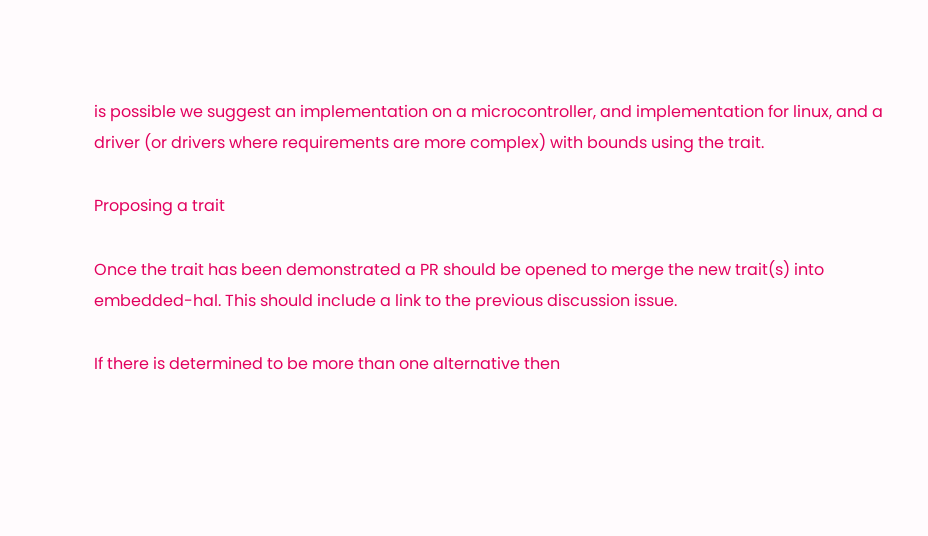is possible we suggest an implementation on a microcontroller, and implementation for linux, and a driver (or drivers where requirements are more complex) with bounds using the trait.

Proposing a trait

Once the trait has been demonstrated a PR should be opened to merge the new trait(s) into embedded-hal. This should include a link to the previous discussion issue.

If there is determined to be more than one alternative then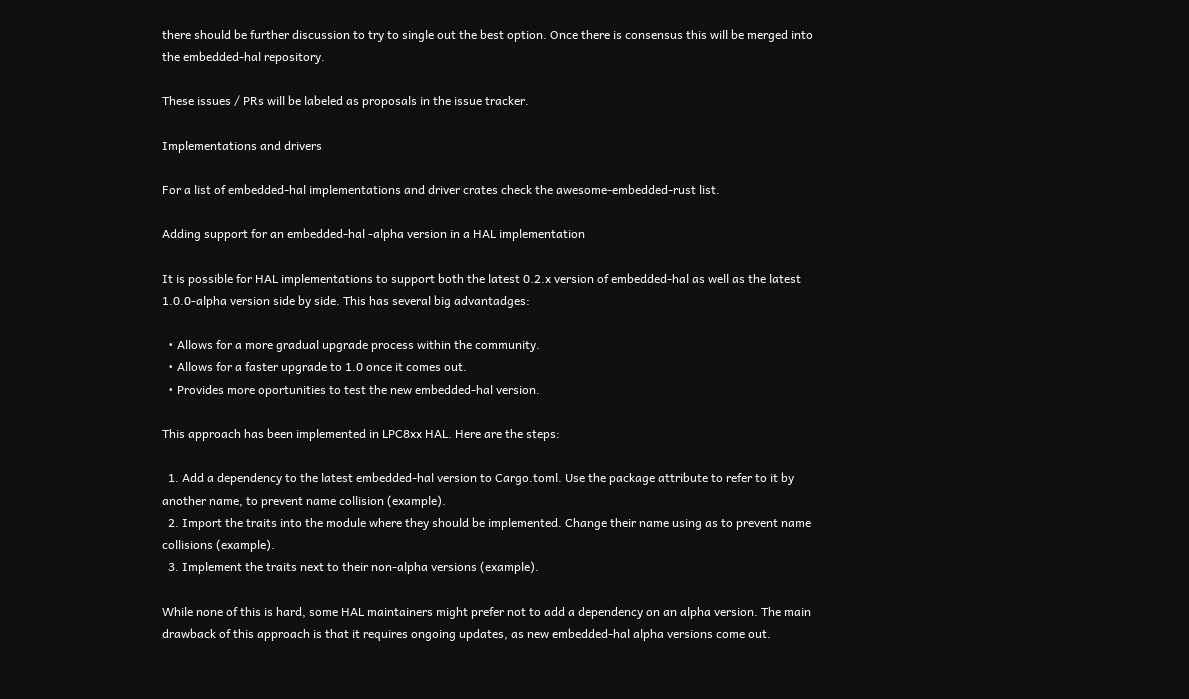there should be further discussion to try to single out the best option. Once there is consensus this will be merged into the embedded-hal repository.

These issues / PRs will be labeled as proposals in the issue tracker.

Implementations and drivers

For a list of embedded-hal implementations and driver crates check the awesome-embedded-rust list.

Adding support for an embedded-hal -alpha version in a HAL implementation

It is possible for HAL implementations to support both the latest 0.2.x version of embedded-hal as well as the latest 1.0.0-alpha version side by side. This has several big advantadges:

  • Allows for a more gradual upgrade process within the community.
  • Allows for a faster upgrade to 1.0 once it comes out.
  • Provides more oportunities to test the new embedded-hal version.

This approach has been implemented in LPC8xx HAL. Here are the steps:

  1. Add a dependency to the latest embedded-hal version to Cargo.toml. Use the package attribute to refer to it by another name, to prevent name collision (example).
  2. Import the traits into the module where they should be implemented. Change their name using as to prevent name collisions (example).
  3. Implement the traits next to their non-alpha versions (example).

While none of this is hard, some HAL maintainers might prefer not to add a dependency on an alpha version. The main drawback of this approach is that it requires ongoing updates, as new embedded-hal alpha versions come out.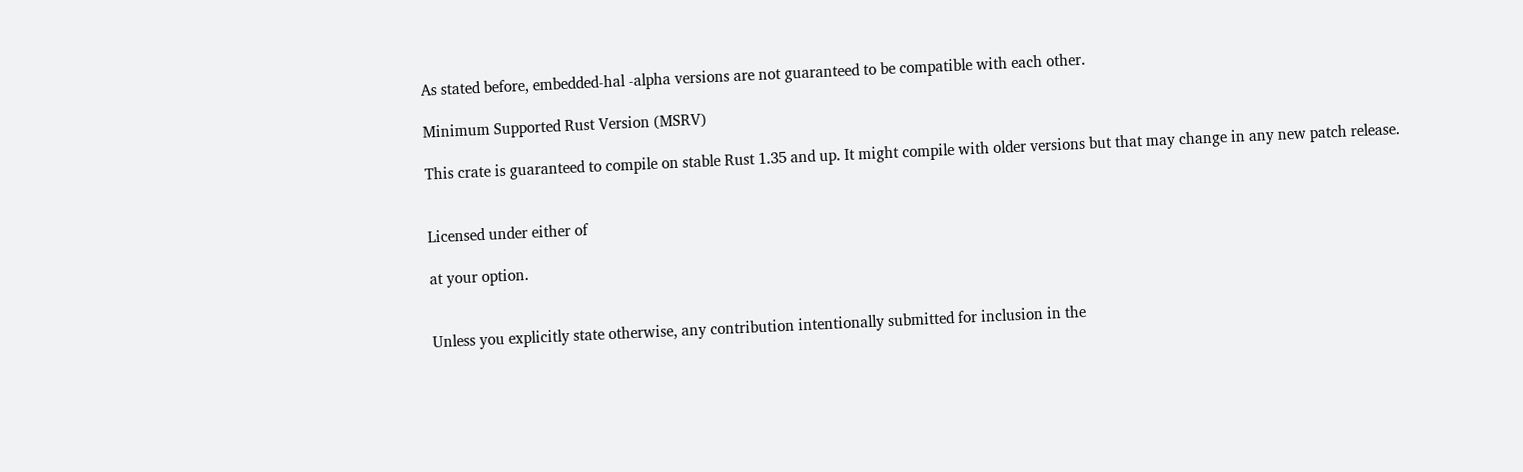As stated before, embedded-hal -alpha versions are not guaranteed to be compatible with each other.

Minimum Supported Rust Version (MSRV)

This crate is guaranteed to compile on stable Rust 1.35 and up. It might compile with older versions but that may change in any new patch release.


Licensed under either of

at your option.


Unless you explicitly state otherwise, any contribution intentionally submitted for inclusion in the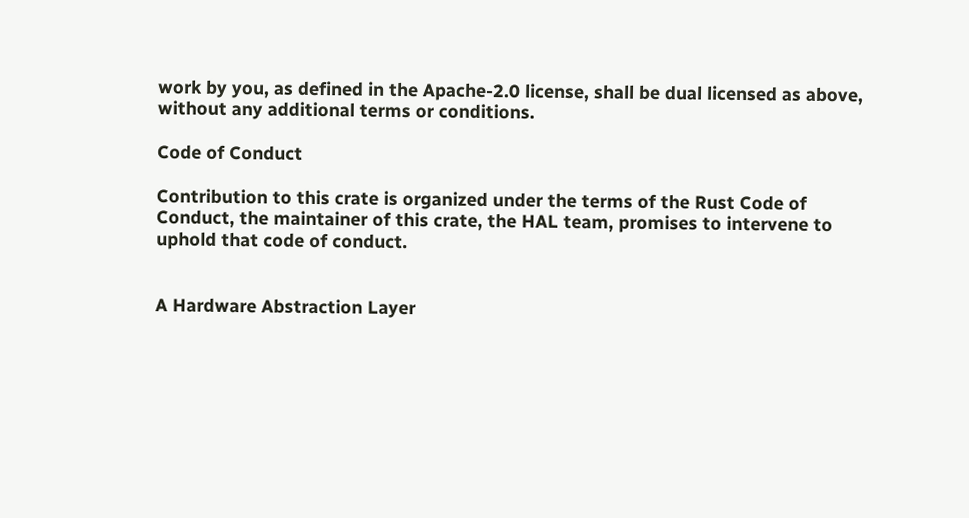work by you, as defined in the Apache-2.0 license, shall be dual licensed as above, without any additional terms or conditions.

Code of Conduct

Contribution to this crate is organized under the terms of the Rust Code of Conduct, the maintainer of this crate, the HAL team, promises to intervene to uphold that code of conduct.


A Hardware Abstraction Layer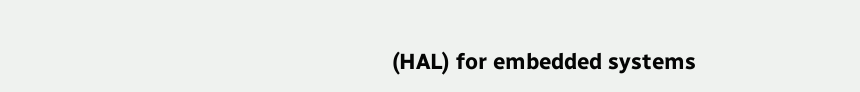(HAL) for embedded systems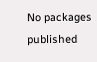No packages published